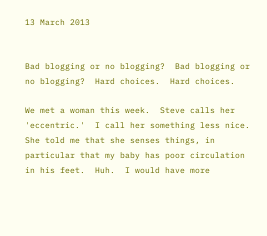13 March 2013


Bad blogging or no blogging?  Bad blogging or no blogging?  Hard choices.  Hard choices.

We met a woman this week.  Steve calls her 'eccentric.'  I call her something less nice.  She told me that she senses things, in particular that my baby has poor circulation in his feet.  Huh.  I would have more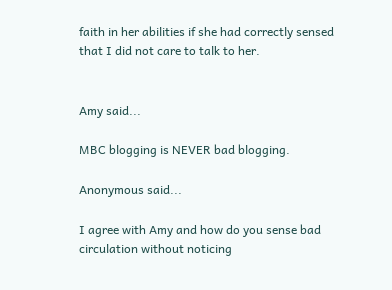faith in her abilities if she had correctly sensed that I did not care to talk to her.


Amy said...

MBC blogging is NEVER bad blogging.

Anonymous said...

I agree with Amy and how do you sense bad circulation without noticing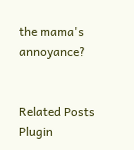the mama's annoyance?


Related Posts Plugin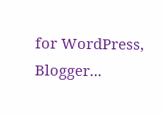for WordPress, Blogger...